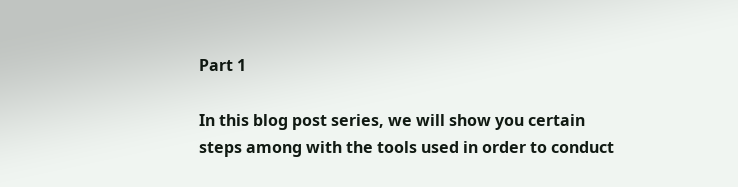Part 1

In this blog post series, we will show you certain steps among with the tools used in order to conduct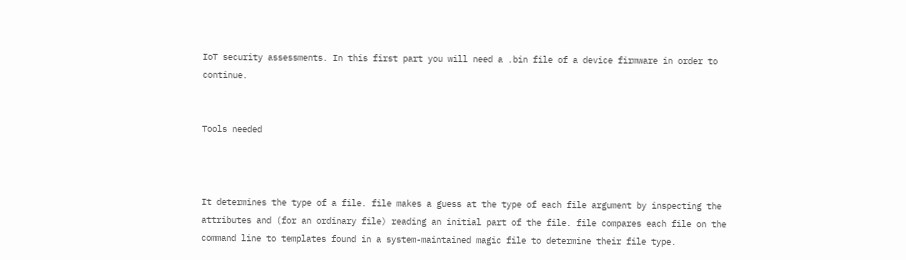IoT security assessments. In this first part you will need a .bin file of a device firmware in order to continue.


Tools needed



It determines the type of a file. file makes a guess at the type of each file argument by inspecting the attributes and (for an ordinary file) reading an initial part of the file. file compares each file on the command line to templates found in a system-maintained magic file to determine their file type.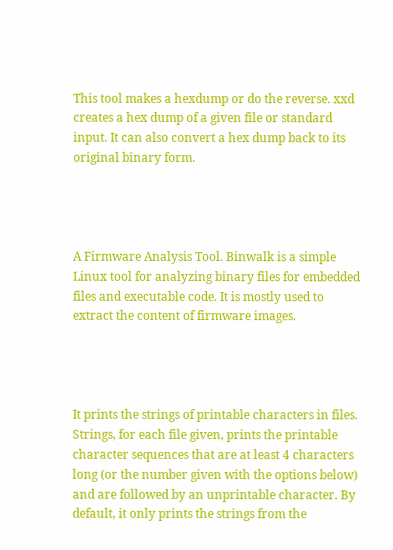This tool makes a hexdump or do the reverse. xxd creates a hex dump of a given file or standard input. It can also convert a hex dump back to its original binary form.




A Firmware Analysis Tool. Binwalk is a simple Linux tool for analyzing binary files for embedded files and executable code. It is mostly used to extract the content of firmware images.




It prints the strings of printable characters in files. Strings, for each file given, prints the printable character sequences that are at least 4 characters long (or the number given with the options below) and are followed by an unprintable character. By default, it only prints the strings from the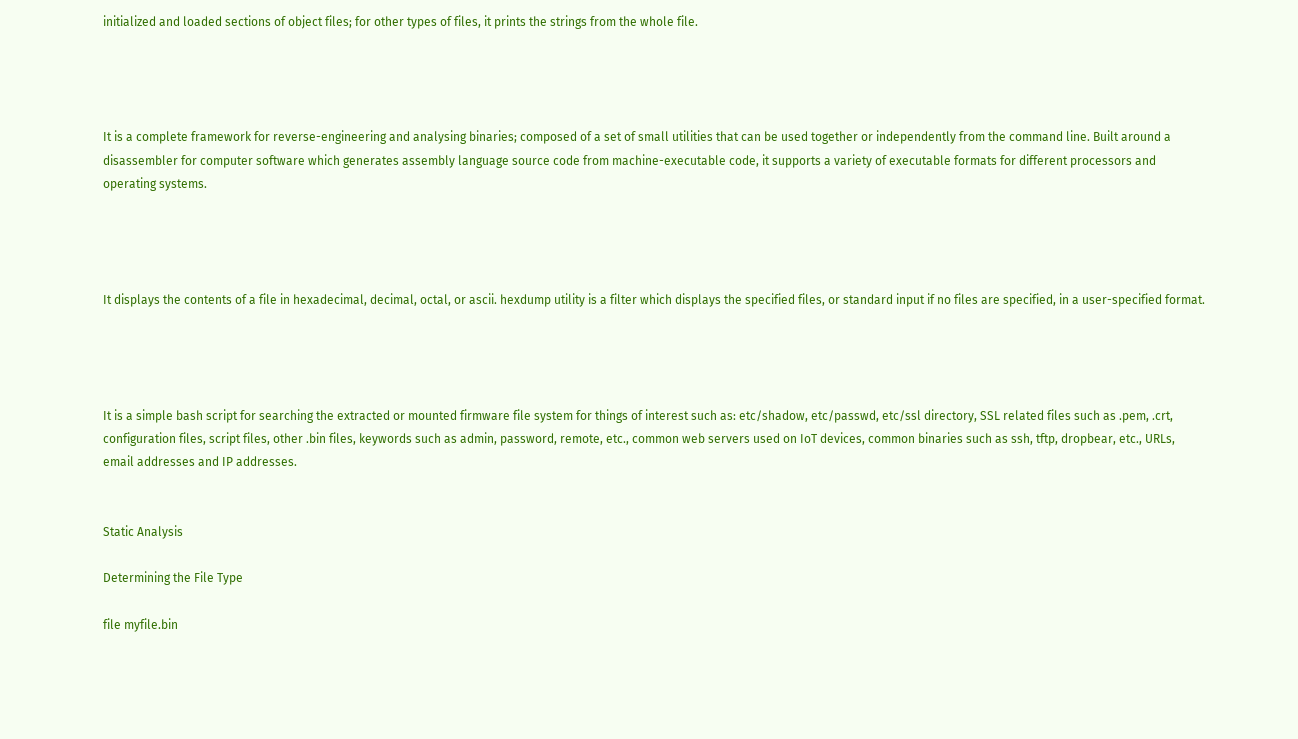initialized and loaded sections of object files; for other types of files, it prints the strings from the whole file.




It is a complete framework for reverse-engineering and analysing binaries; composed of a set of small utilities that can be used together or independently from the command line. Built around a disassembler for computer software which generates assembly language source code from machine-executable code, it supports a variety of executable formats for different processors and operating systems.




It displays the contents of a file in hexadecimal, decimal, octal, or ascii. hexdump utility is a filter which displays the specified files, or standard input if no files are specified, in a user-specified format.




It is a simple bash script for searching the extracted or mounted firmware file system for things of interest such as: etc/shadow, etc/passwd, etc/ssl directory, SSL related files such as .pem, .crt, configuration files, script files, other .bin files, keywords such as admin, password, remote, etc., common web servers used on IoT devices, common binaries such as ssh, tftp, dropbear, etc., URLs, email addresses and IP addresses.


Static Analysis

Determining the File Type

file myfile.bin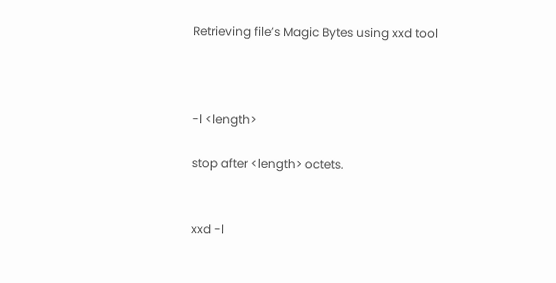Retrieving file’s Magic Bytes using xxd tool



-l <length>

stop after <length> octets.


xxd -l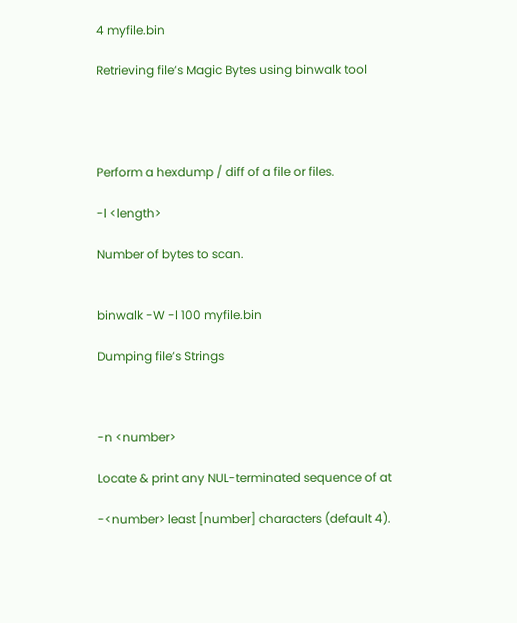4 myfile.bin

Retrieving file’s Magic Bytes using binwalk tool




Perform a hexdump / diff of a file or files.

-l <length>

Number of bytes to scan.


binwalk -W -l 100 myfile.bin

Dumping file’s Strings



-n <number>

Locate & print any NUL-terminated sequence of at

-<number> least [number] characters (default 4).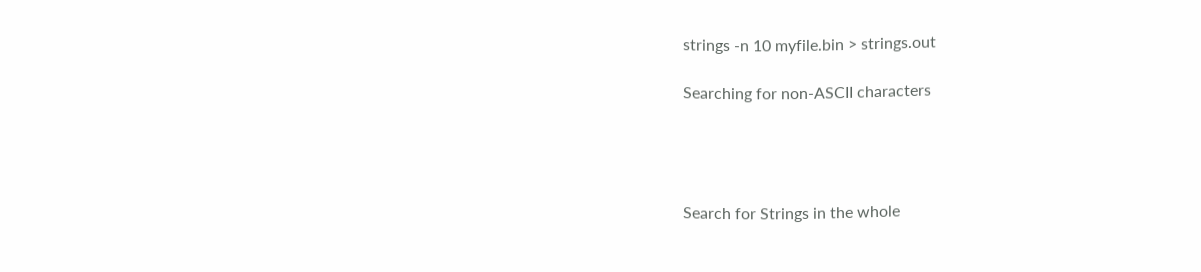strings -n 10 myfile.bin > strings.out

Searching for non-ASCII characters




Search for Strings in the whole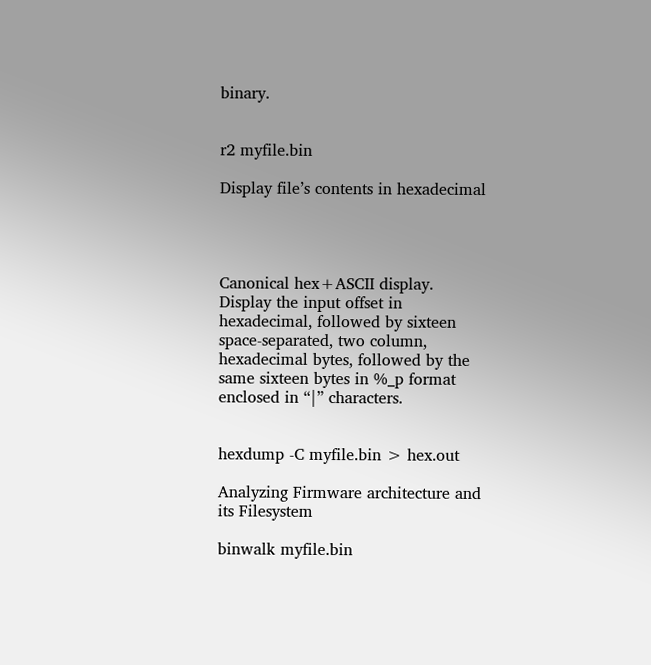binary.


r2 myfile.bin

Display file’s contents in hexadecimal




Canonical hex+ASCII display. Display the input offset in hexadecimal, followed by sixteen space-separated, two column, hexadecimal bytes, followed by the same sixteen bytes in %_p format enclosed in “|” characters.


hexdump -C myfile.bin > hex.out

Analyzing Firmware architecture and its Filesystem

binwalk myfile.bin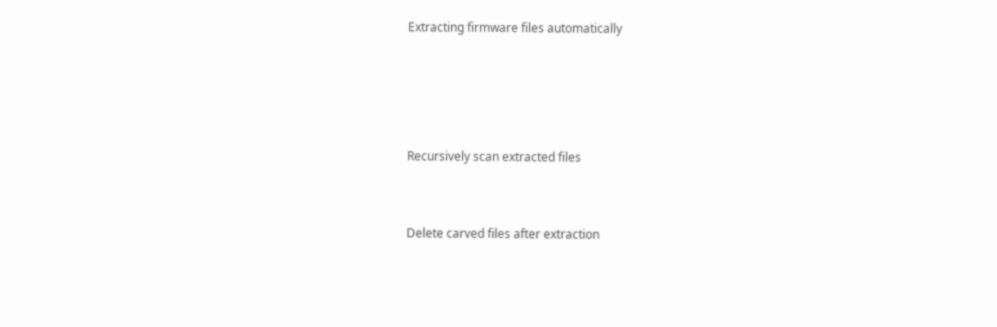Extracting firmware files automatically




Recursively scan extracted files


Delete carved files after extraction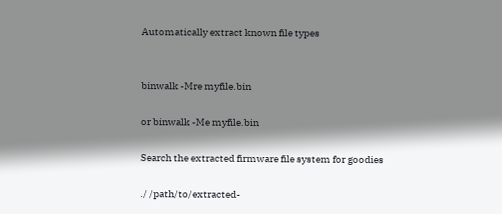Automatically extract known file types


binwalk -Mre myfile.bin

or binwalk -Me myfile.bin

Search the extracted firmware file system for goodies

./ /path/to/extracted-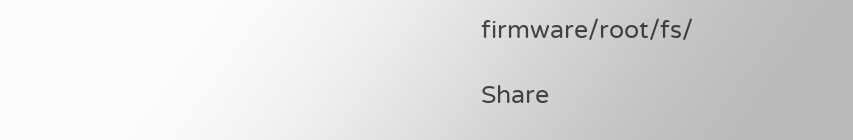firmware/root/fs/

Share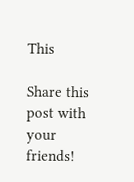This

Share this post with your friends!